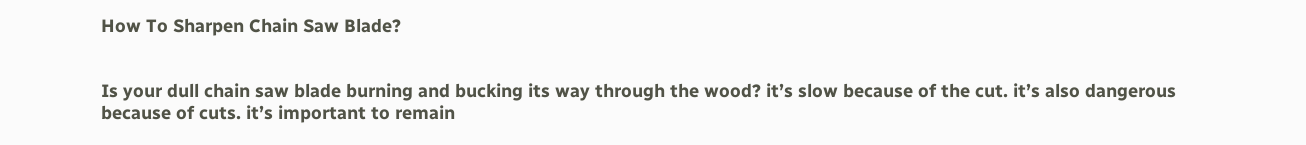How To Sharpen Chain Saw Blade?


Is your dull chain saw blade burning and bucking its way through the wood? it’s slow because of the cut. it’s also dangerous because of cuts. it’s important to remain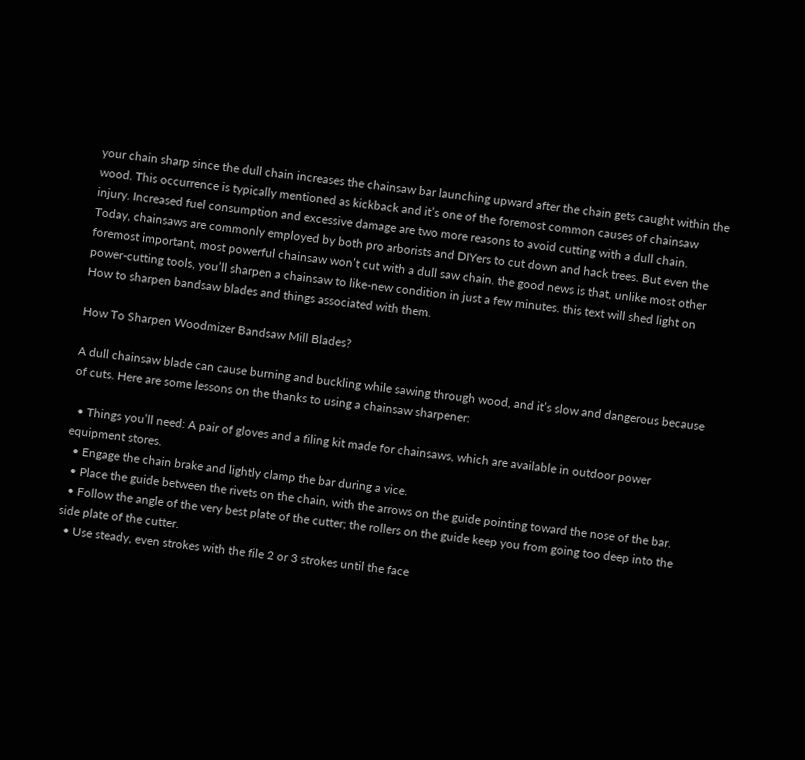your chain sharp since the dull chain increases the chainsaw bar launching upward after the chain gets caught within the wood. This occurrence is typically mentioned as kickback and it’s one of the foremost common causes of chainsaw injury. Increased fuel consumption and excessive damage are two more reasons to avoid cutting with a dull chain. Today, chainsaws are commonly employed by both pro arborists and DIYers to cut down and hack trees. But even the foremost important, most powerful chainsaw won’t cut with a dull saw chain. the good news is that, unlike most other power-cutting tools, you’ll sharpen a chainsaw to like-new condition in just a few minutes. this text will shed light on How to sharpen bandsaw blades and things associated with them.

How To Sharpen Woodmizer Bandsaw Mill Blades?

A dull chainsaw blade can cause burning and buckling while sawing through wood, and it’s slow and dangerous because of cuts. Here are some lessons on the thanks to using a chainsaw sharpener:

  • Things you’ll need: A pair of gloves and a filing kit made for chainsaws, which are available in outdoor power equipment stores.
  • Engage the chain brake and lightly clamp the bar during a vice.
  • Place the guide between the rivets on the chain, with the arrows on the guide pointing toward the nose of the bar.
  • Follow the angle of the very best plate of the cutter; the rollers on the guide keep you from going too deep into the side plate of the cutter.
  • Use steady, even strokes with the file 2 or 3 strokes until the face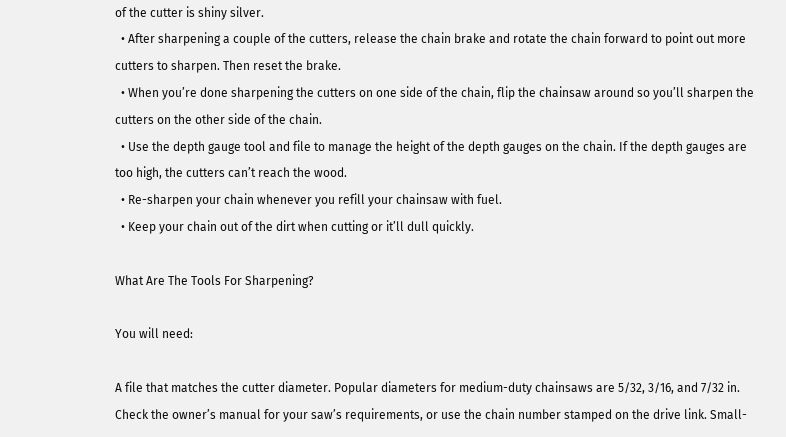of the cutter is shiny silver.
  • After sharpening a couple of the cutters, release the chain brake and rotate the chain forward to point out more cutters to sharpen. Then reset the brake.
  • When you’re done sharpening the cutters on one side of the chain, flip the chainsaw around so you’ll sharpen the cutters on the other side of the chain.
  • Use the depth gauge tool and file to manage the height of the depth gauges on the chain. If the depth gauges are too high, the cutters can’t reach the wood.
  • Re-sharpen your chain whenever you refill your chainsaw with fuel.
  • Keep your chain out of the dirt when cutting or it’ll dull quickly.

What Are The Tools For Sharpening?

You will need:

A file that matches the cutter diameter. Popular diameters for medium-duty chainsaws are 5/32, 3/16, and 7/32 in. Check the owner’s manual for your saw’s requirements, or use the chain number stamped on the drive link. Small-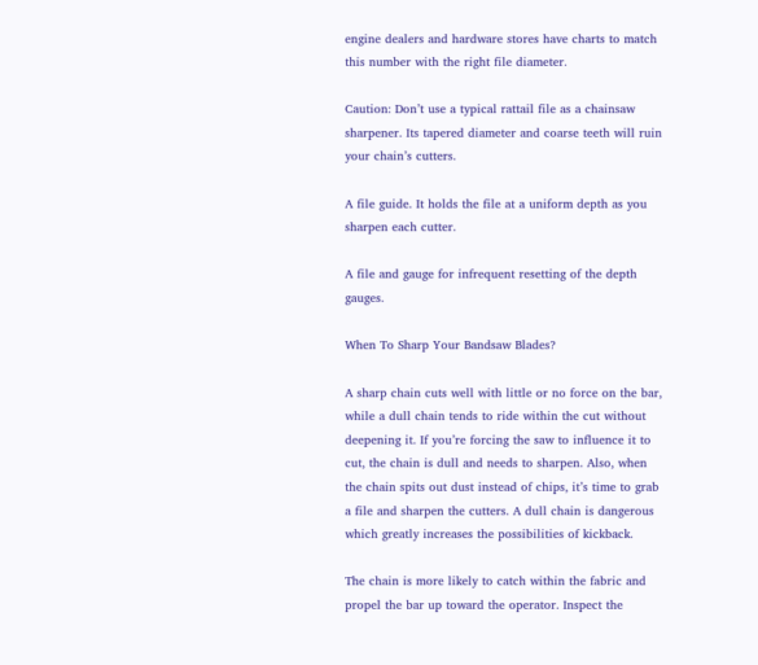engine dealers and hardware stores have charts to match this number with the right file diameter.

Caution: Don’t use a typical rattail file as a chainsaw sharpener. Its tapered diameter and coarse teeth will ruin your chain’s cutters.

A file guide. It holds the file at a uniform depth as you sharpen each cutter.

A file and gauge for infrequent resetting of the depth gauges.

When To Sharp Your Bandsaw Blades?

A sharp chain cuts well with little or no force on the bar, while a dull chain tends to ride within the cut without deepening it. If you’re forcing the saw to influence it to cut, the chain is dull and needs to sharpen. Also, when the chain spits out dust instead of chips, it’s time to grab a file and sharpen the cutters. A dull chain is dangerous which greatly increases the possibilities of kickback.

The chain is more likely to catch within the fabric and propel the bar up toward the operator. Inspect the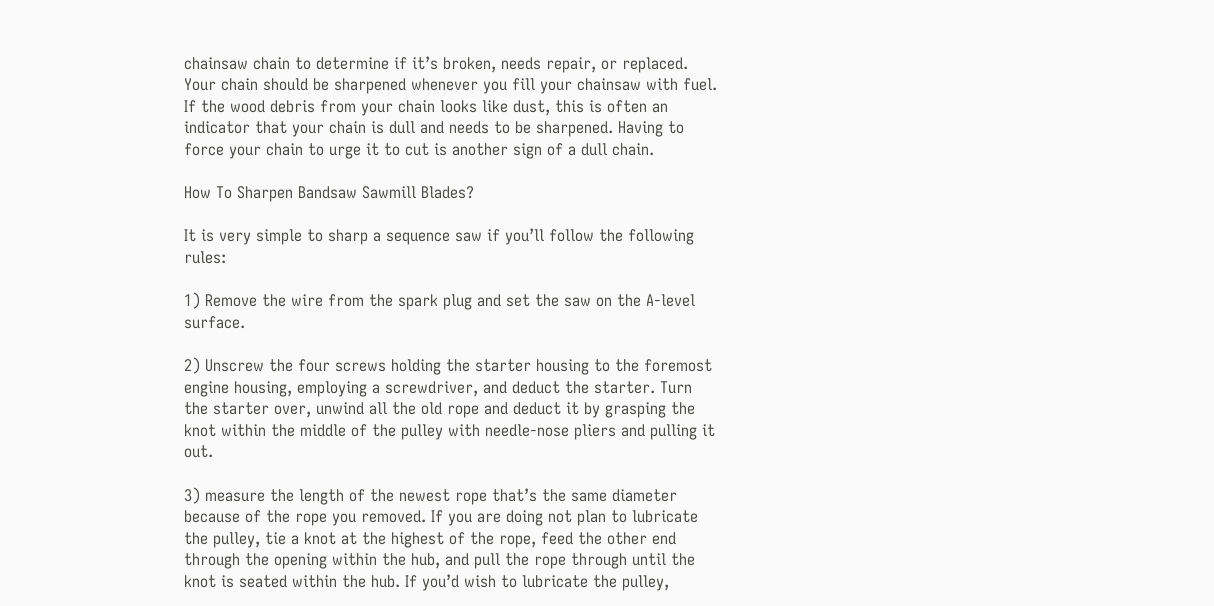chainsaw chain to determine if it’s broken, needs repair, or replaced. Your chain should be sharpened whenever you fill your chainsaw with fuel. If the wood debris from your chain looks like dust, this is often an indicator that your chain is dull and needs to be sharpened. Having to force your chain to urge it to cut is another sign of a dull chain.

How To Sharpen Bandsaw Sawmill Blades?

It is very simple to sharp a sequence saw if you’ll follow the following rules:

1) Remove the wire from the spark plug and set the saw on the A-level surface.

2) Unscrew the four screws holding the starter housing to the foremost engine housing, employing a screwdriver, and deduct the starter. Turn the starter over, unwind all the old rope and deduct it by grasping the knot within the middle of the pulley with needle-nose pliers and pulling it out.

3) measure the length of the newest rope that’s the same diameter because of the rope you removed. If you are doing not plan to lubricate the pulley, tie a knot at the highest of the rope, feed the other end through the opening within the hub, and pull the rope through until the knot is seated within the hub. If you’d wish to lubricate the pulley,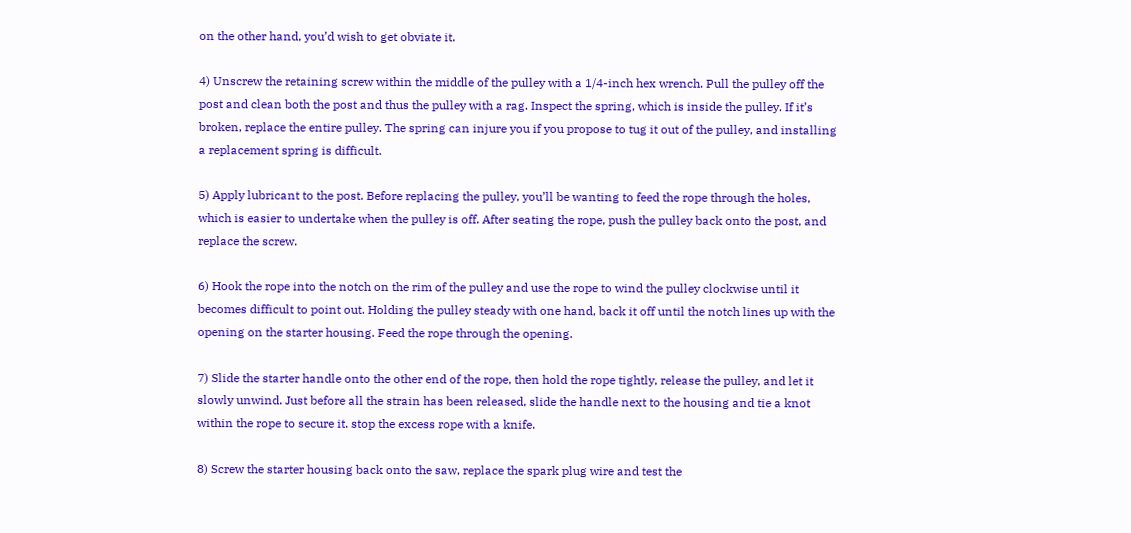on the other hand, you’d wish to get obviate it.

4) Unscrew the retaining screw within the middle of the pulley with a 1/4-inch hex wrench. Pull the pulley off the post and clean both the post and thus the pulley with a rag. Inspect the spring, which is inside the pulley. If it’s broken, replace the entire pulley. The spring can injure you if you propose to tug it out of the pulley, and installing a replacement spring is difficult.

5) Apply lubricant to the post. Before replacing the pulley, you’ll be wanting to feed the rope through the holes, which is easier to undertake when the pulley is off. After seating the rope, push the pulley back onto the post, and replace the screw.

6) Hook the rope into the notch on the rim of the pulley and use the rope to wind the pulley clockwise until it becomes difficult to point out. Holding the pulley steady with one hand, back it off until the notch lines up with the opening on the starter housing. Feed the rope through the opening.

7) Slide the starter handle onto the other end of the rope, then hold the rope tightly, release the pulley, and let it slowly unwind. Just before all the strain has been released, slide the handle next to the housing and tie a knot within the rope to secure it. stop the excess rope with a knife.

8) Screw the starter housing back onto the saw, replace the spark plug wire and test the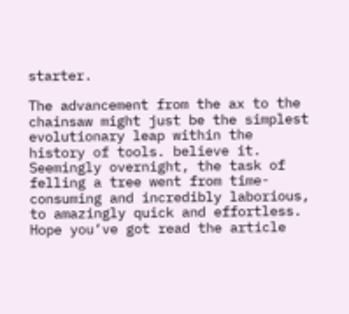starter.

The advancement from the ax to the chainsaw might just be the simplest evolutionary leap within the history of tools. believe it. Seemingly overnight, the task of felling a tree went from time-consuming and incredibly laborious, to amazingly quick and effortless. Hope you’ve got read the article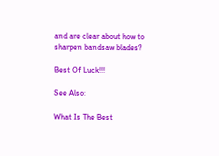and are clear about how to sharpen bandsaw blades?

Best Of Luck!!!

See Also:

What Is The Best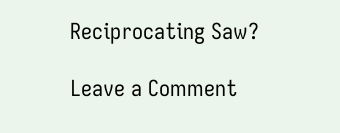Reciprocating Saw?

Leave a Comment